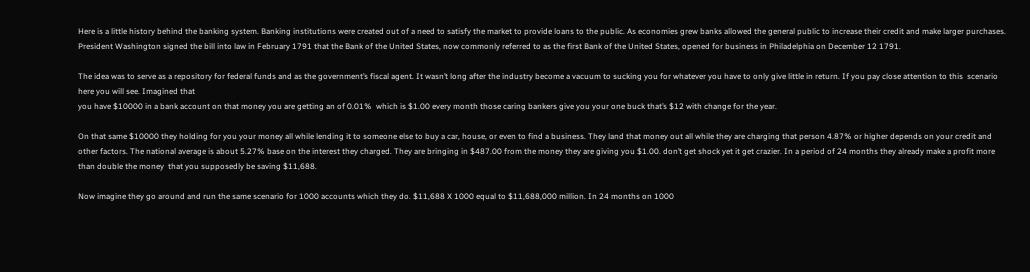Here is a little history behind the banking system. Banking institutions were created out of a need to satisfy the market to provide loans to the public. As economies grew banks allowed the general public to increase their credit and make larger purchases. President Washington signed the bill into law in February 1791 that the Bank of the United States, now commonly referred to as the first Bank of the United States, opened for business in Philadelphia on December 12 1791.

The idea was to serve as a repository for federal funds and as the government’s fiscal agent. It wasn’t long after the industry become a vacuum to sucking you for whatever you have to only give little in return. If you pay close attention to this  scenario here you will see. Imagined that
you have $10000 in a bank account on that money you are getting an of 0.01%  which is $1.00 every month those caring bankers give you your one buck that’s $12 with change for the year.

On that same $10000 they holding for you your money all while lending it to someone else to buy a car, house, or even to find a business. They land that money out all while they are charging that person 4.87% or higher depends on your credit and other factors. The national average is about 5.27% base on the interest they charged. They are bringing in $487.00 from the money they are giving you $1.00. don’t get shock yet it get crazier. In a period of 24 months they already make a profit more than double the money  that you supposedly be saving $11,688.

Now imagine they go around and run the same scenario for 1000 accounts which they do. $11,688 X 1000 equal to $11,688,000 million. In 24 months on 1000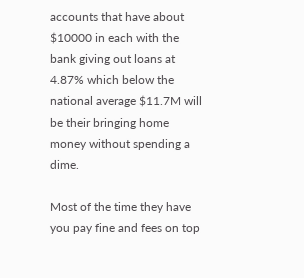accounts that have about $10000 in each with the bank giving out loans at 4.87% which below the national average $11.7M will be their bringing home money without spending a dime.

Most of the time they have you pay fine and fees on top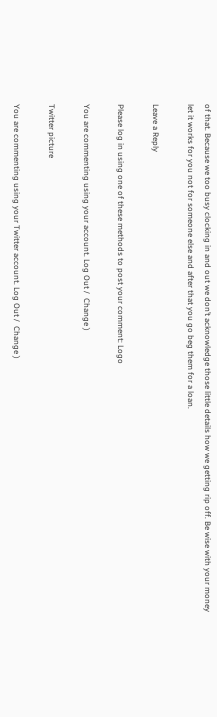of that. Because we too busy clocking in and out we don’t acknowledge those little details how we getting rip off. Be wise with your money let it works for you not for someone else and after that you go beg them for a loan.

Leave a Reply

Please log in using one of these methods to post your comment: Logo

You are commenting using your account. Log Out /  Change )

Twitter picture

You are commenting using your Twitter account. Log Out /  Change )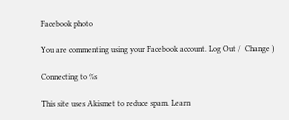Facebook photo

You are commenting using your Facebook account. Log Out /  Change )

Connecting to %s

This site uses Akismet to reduce spam. Learn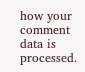how your comment data is processed.